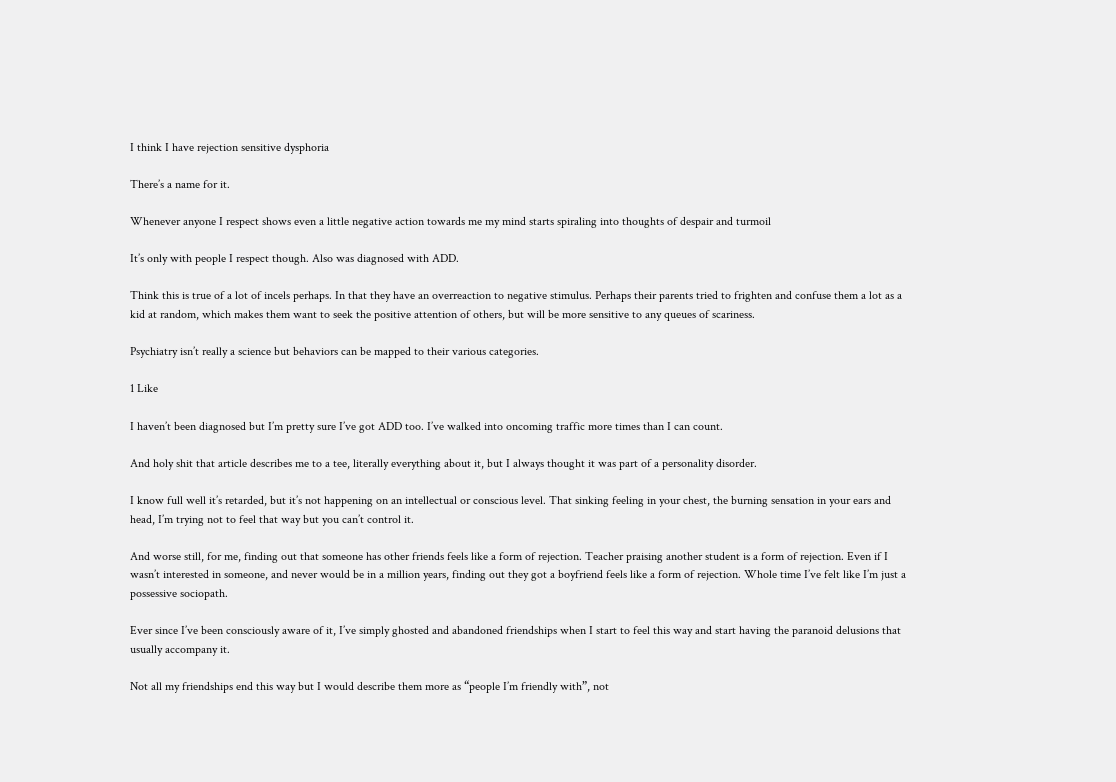I think I have rejection sensitive dysphoria

There’s a name for it.

Whenever anyone I respect shows even a little negative action towards me my mind starts spiraling into thoughts of despair and turmoil

It’s only with people I respect though. Also was diagnosed with ADD.

Think this is true of a lot of incels perhaps. In that they have an overreaction to negative stimulus. Perhaps their parents tried to frighten and confuse them a lot as a kid at random, which makes them want to seek the positive attention of others, but will be more sensitive to any queues of scariness.

Psychiatry isn’t really a science but behaviors can be mapped to their various categories.

1 Like

I haven’t been diagnosed but I’m pretty sure I’ve got ADD too. I’ve walked into oncoming traffic more times than I can count.

And holy shit that article describes me to a tee, literally everything about it, but I always thought it was part of a personality disorder.

I know full well it’s retarded, but it’s not happening on an intellectual or conscious level. That sinking feeling in your chest, the burning sensation in your ears and head, I’m trying not to feel that way but you can’t control it.

And worse still, for me, finding out that someone has other friends feels like a form of rejection. Teacher praising another student is a form of rejection. Even if I wasn’t interested in someone, and never would be in a million years, finding out they got a boyfriend feels like a form of rejection. Whole time I’ve felt like I’m just a possessive sociopath.

Ever since I’ve been consciously aware of it, I’ve simply ghosted and abandoned friendships when I start to feel this way and start having the paranoid delusions that usually accompany it.

Not all my friendships end this way but I would describe them more as “people I’m friendly with”, not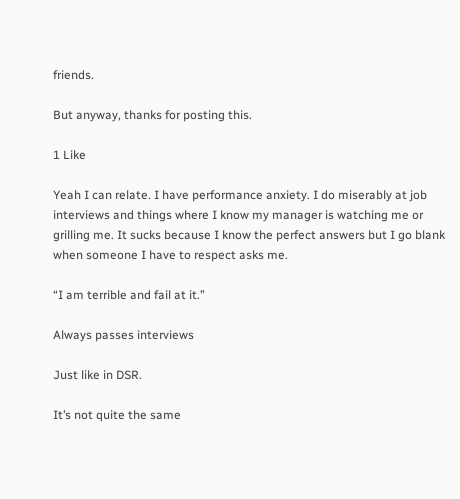friends.

But anyway, thanks for posting this.

1 Like

Yeah I can relate. I have performance anxiety. I do miserably at job interviews and things where I know my manager is watching me or grilling me. It sucks because I know the perfect answers but I go blank when someone I have to respect asks me.

“I am terrible and fail at it.”

Always passes interviews

Just like in DSR.

It’s not quite the same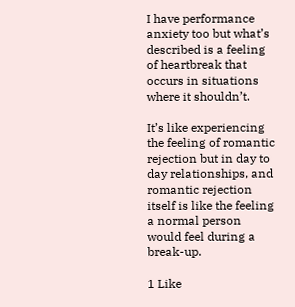I have performance anxiety too but what’s described is a feeling of heartbreak that occurs in situations where it shouldn’t.

It’s like experiencing the feeling of romantic rejection but in day to day relationships, and romantic rejection itself is like the feeling a normal person would feel during a break-up.

1 Like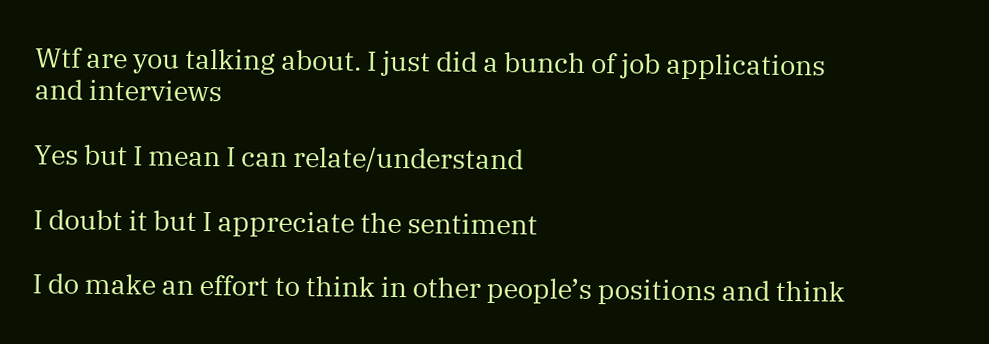Wtf are you talking about. I just did a bunch of job applications and interviews

Yes but I mean I can relate/understand

I doubt it but I appreciate the sentiment

I do make an effort to think in other people’s positions and think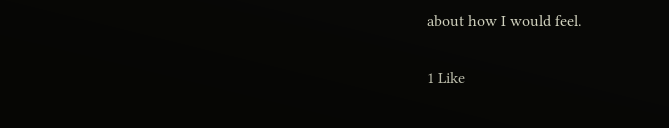about how I would feel.

1 Like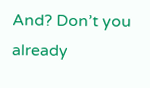And? Don’t you already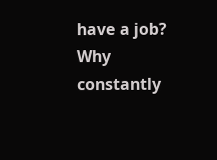have a job? Why constantly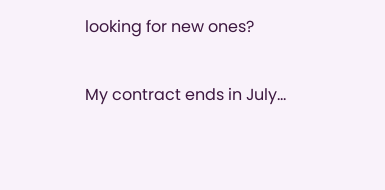looking for new ones?

My contract ends in July…